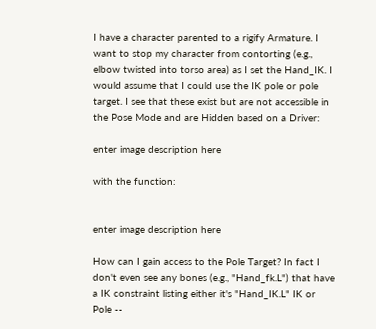I have a character parented to a rigify Armature. I want to stop my character from contorting (e.g., elbow twisted into torso area) as I set the Hand_IK. I would assume that I could use the IK pole or pole target. I see that these exist but are not accessible in the Pose Mode and are Hidden based on a Driver:

enter image description here

with the function:


enter image description here

How can I gain access to the Pole Target? In fact I don't even see any bones (e.g., "Hand_fk.L") that have a IK constraint listing either it's "Hand_IK.L" IK or Pole --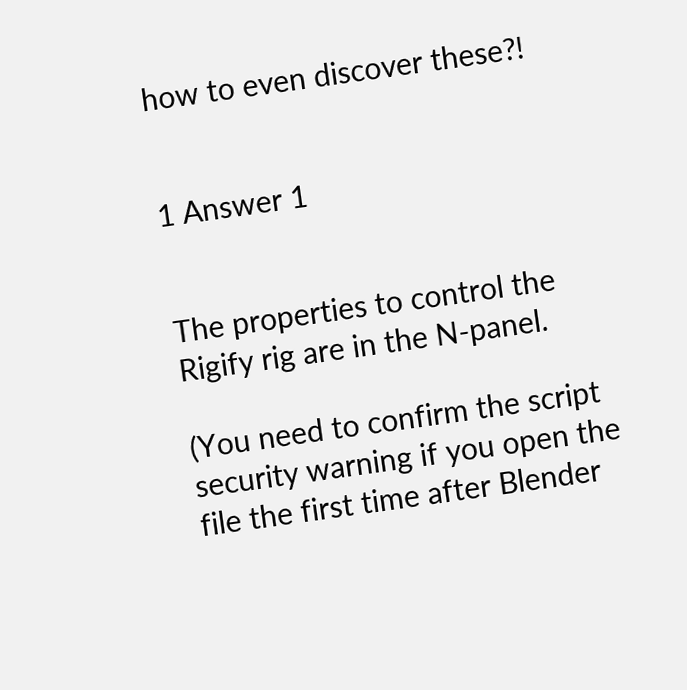how to even discover these?!


1 Answer 1


The properties to control the Rigify rig are in the N-panel.

(You need to confirm the script security warning if you open the file the first time after Blender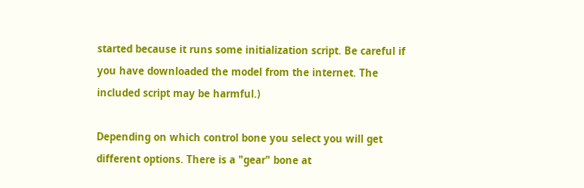started because it runs some initialization script. Be careful if you have downloaded the model from the internet. The included script may be harmful.)

Depending on which control bone you select you will get different options. There is a "gear" bone at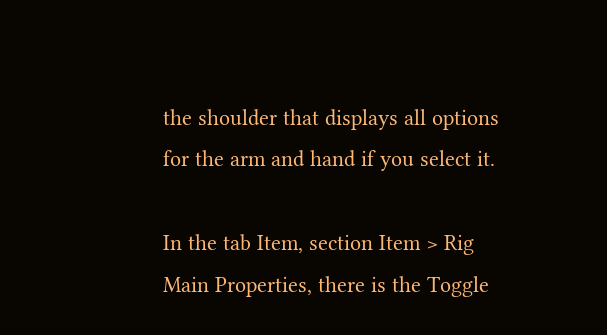the shoulder that displays all options for the arm and hand if you select it.

In the tab Item, section Item > Rig Main Properties, there is the Toggle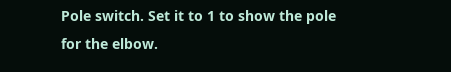Pole switch. Set it to 1 to show the pole for the elbow.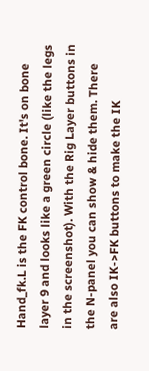Hand_fk.L is the FK control bone. It's on bone layer 9 and looks like a green circle (like the legs in the screenshot). With the Rig Layer buttons in the N-panel you can show & hide them. There are also IK->FK buttons to make the IK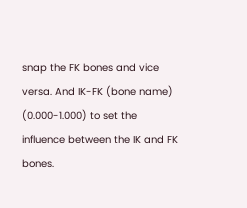snap the FK bones and vice versa. And IK-FK (bone name) (0.000-1.000) to set the influence between the IK and FK bones.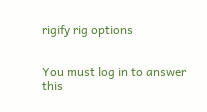rigify rig options


You must log in to answer this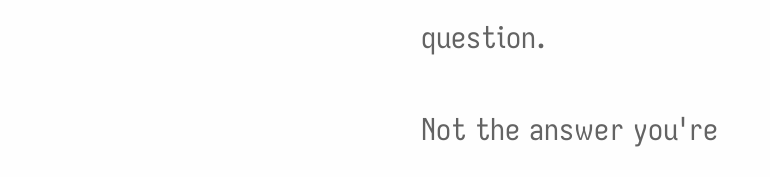question.

Not the answer you're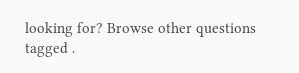looking for? Browse other questions tagged .